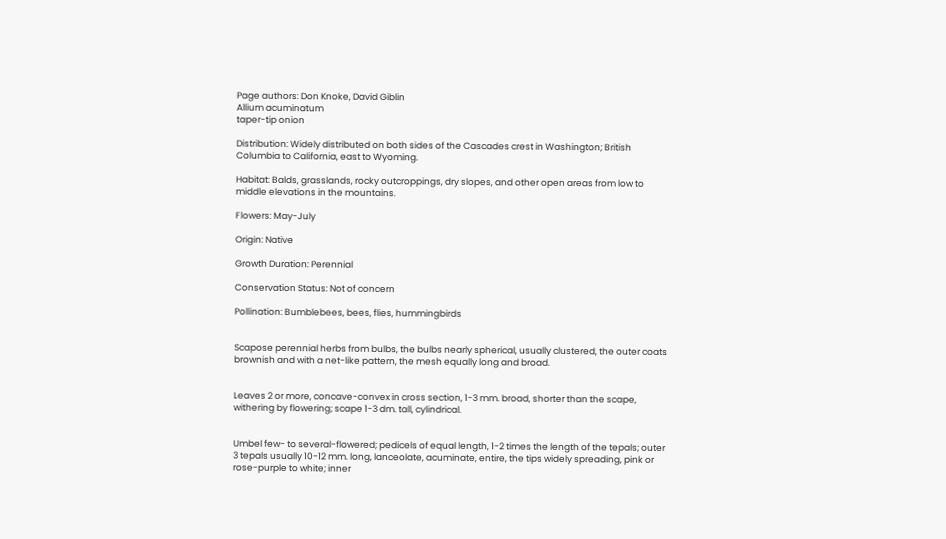Page authors: Don Knoke, David Giblin
Allium acuminatum
taper-tip onion

Distribution: Widely distributed on both sides of the Cascades crest in Washington; British Columbia to California, east to Wyoming.

Habitat: Balds, grasslands, rocky outcroppings, dry slopes, and other open areas from low to middle elevations in the mountains.

Flowers: May-July

Origin: Native

Growth Duration: Perennial

Conservation Status: Not of concern

Pollination: Bumblebees, bees, flies, hummingbirds


Scapose perennial herbs from bulbs, the bulbs nearly spherical, usually clustered, the outer coats brownish and with a net-like pattern, the mesh equally long and broad.


Leaves 2 or more, concave-convex in cross section, 1-3 mm. broad, shorter than the scape, withering by flowering; scape 1-3 dm. tall, cylindrical.


Umbel few- to several-flowered; pedicels of equal length, 1-2 times the length of the tepals; outer 3 tepals usually 10-12 mm. long, lanceolate, acuminate, entire, the tips widely spreading, pink or rose-purple to white; inner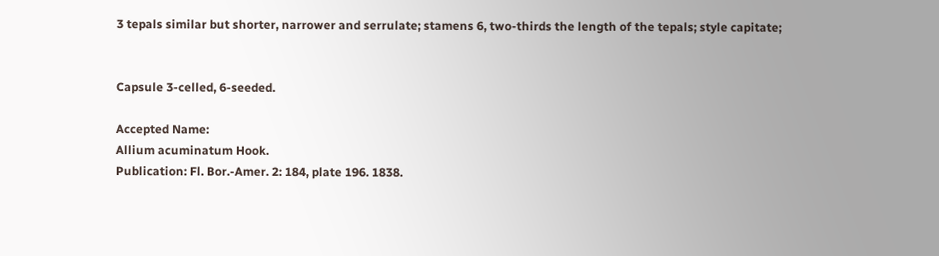3 tepals similar but shorter, narrower and serrulate; stamens 6, two-thirds the length of the tepals; style capitate;


Capsule 3-celled, 6-seeded.

Accepted Name:
Allium acuminatum Hook.
Publication: Fl. Bor.-Amer. 2: 184, plate 196. 1838.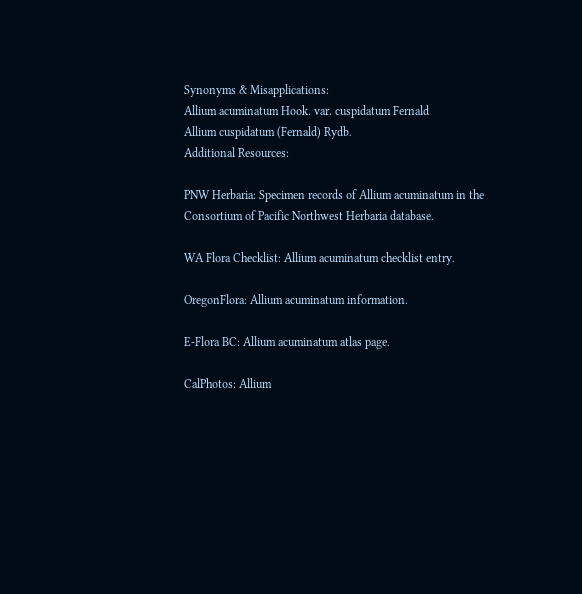Synonyms & Misapplications:
Allium acuminatum Hook. var. cuspidatum Fernald
Allium cuspidatum (Fernald) Rydb.
Additional Resources:

PNW Herbaria: Specimen records of Allium acuminatum in the Consortium of Pacific Northwest Herbaria database.

WA Flora Checklist: Allium acuminatum checklist entry.

OregonFlora: Allium acuminatum information.

E-Flora BC: Allium acuminatum atlas page.

CalPhotos: Allium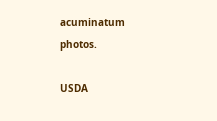acuminatum photos.

USDA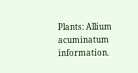Plants: Allium acuminatum information.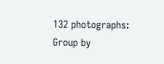132 photographs:
Group by